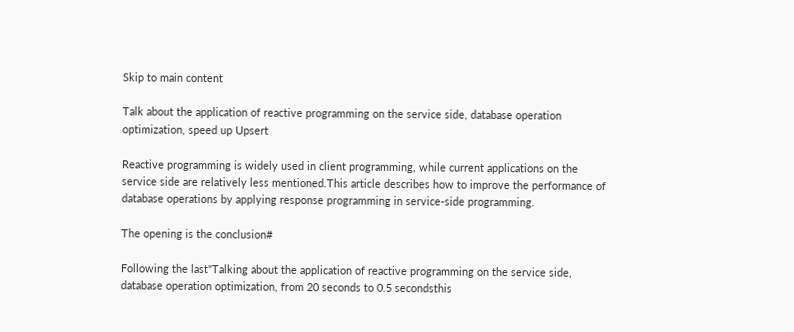Skip to main content

Talk about the application of reactive programming on the service side, database operation optimization, speed up Upsert

Reactive programming is widely used in client programming, while current applications on the service side are relatively less mentioned.This article describes how to improve the performance of database operations by applying response programming in service-side programming.

The opening is the conclusion#

Following the last"Talking about the application of reactive programming on the service side, database operation optimization, from 20 seconds to 0.5 secondsthis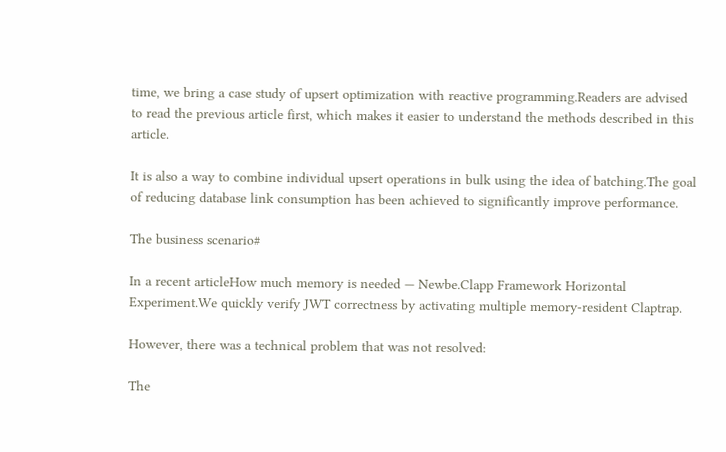time, we bring a case study of upsert optimization with reactive programming.Readers are advised to read the previous article first, which makes it easier to understand the methods described in this article.

It is also a way to combine individual upsert operations in bulk using the idea of batching.The goal of reducing database link consumption has been achieved to significantly improve performance.

The business scenario#

In a recent articleHow much memory is needed — Newbe.Clapp Framework Horizontal Experiment.We quickly verify JWT correctness by activating multiple memory-resident Claptrap.

However, there was a technical problem that was not resolved:

The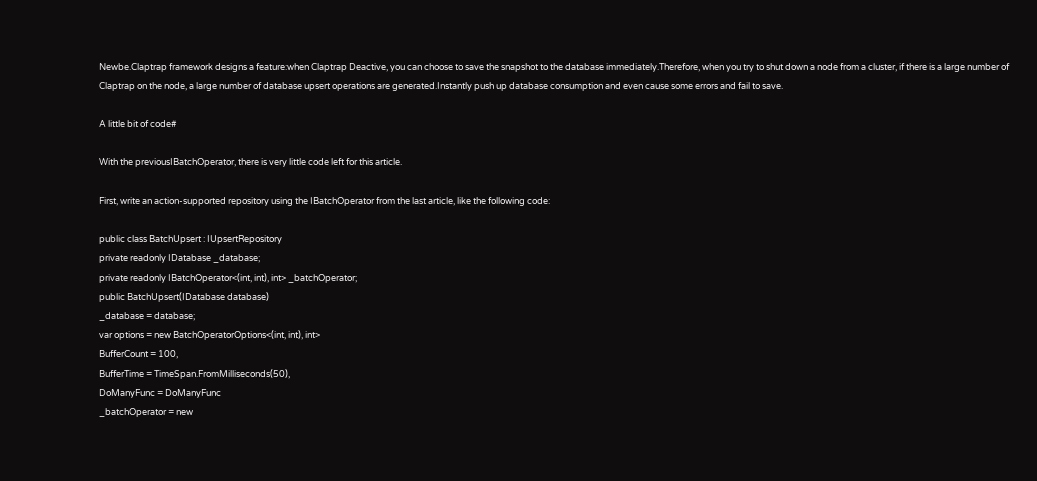Newbe.Claptrap framework designs a feature:when Claptrap Deactive, you can choose to save the snapshot to the database immediately.Therefore, when you try to shut down a node from a cluster, if there is a large number of Claptrap on the node, a large number of database upsert operations are generated.Instantly push up database consumption and even cause some errors and fail to save.

A little bit of code#

With the previousIBatchOperator, there is very little code left for this article.

First, write an action-supported repository using the IBatchOperator from the last article, like the following code:

public class BatchUpsert : IUpsertRepository
private readonly IDatabase _database;
private readonly IBatchOperator<(int, int), int> _batchOperator;
public BatchUpsert(IDatabase database)
_database = database;
var options = new BatchOperatorOptions<(int, int), int>
BufferCount = 100,
BufferTime = TimeSpan.FromMilliseconds(50),
DoManyFunc = DoManyFunc
_batchOperator = new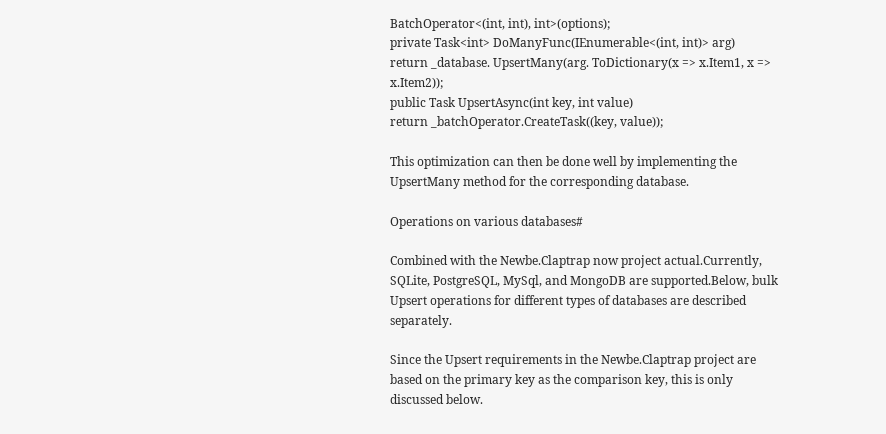BatchOperator<(int, int), int>(options);
private Task<int> DoManyFunc(IEnumerable<(int, int)> arg)
return _database. UpsertMany(arg. ToDictionary(x => x.Item1, x => x.Item2));
public Task UpsertAsync(int key, int value)
return _batchOperator.CreateTask((key, value));

This optimization can then be done well by implementing the UpsertMany method for the corresponding database.

Operations on various databases#

Combined with the Newbe.Claptrap now project actual.Currently, SQLite, PostgreSQL, MySql, and MongoDB are supported.Below, bulk Upsert operations for different types of databases are described separately.

Since the Upsert requirements in the Newbe.Claptrap project are based on the primary key as the comparison key, this is only discussed below.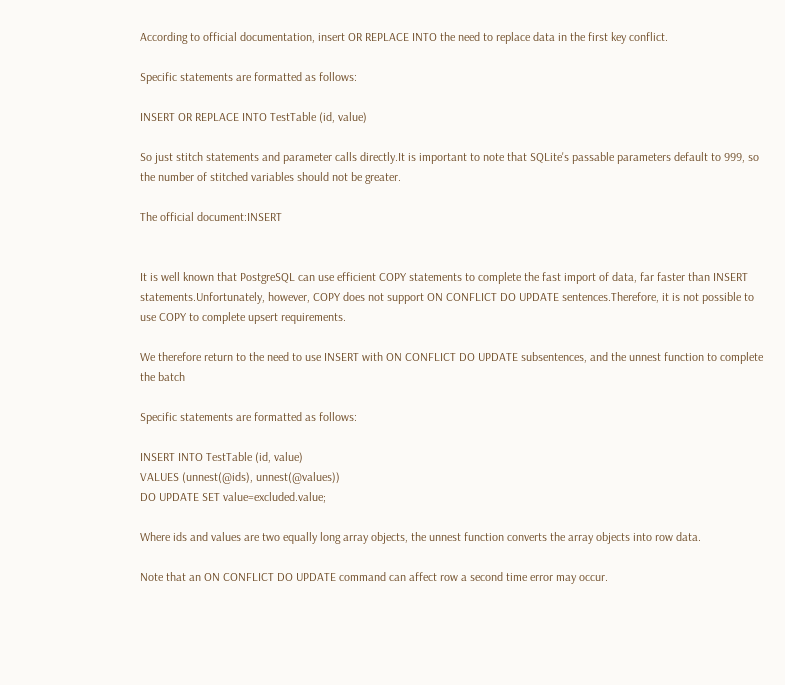According to official documentation, insert OR REPLACE INTO the need to replace data in the first key conflict.

Specific statements are formatted as follows:

INSERT OR REPLACE INTO TestTable (id, value)

So just stitch statements and parameter calls directly.It is important to note that SQLite's passable parameters default to 999, so the number of stitched variables should not be greater.

The official document:INSERT


It is well known that PostgreSQL can use efficient COPY statements to complete the fast import of data, far faster than INSERT statements.Unfortunately, however, COPY does not support ON CONFLICT DO UPDATE sentences.Therefore, it is not possible to use COPY to complete upsert requirements.

We therefore return to the need to use INSERT with ON CONFLICT DO UPDATE subsentences, and the unnest function to complete the batch

Specific statements are formatted as follows:

INSERT INTO TestTable (id, value)
VALUES (unnest(@ids), unnest(@values))
DO UPDATE SET value=excluded.value;

Where ids and values are two equally long array objects, the unnest function converts the array objects into row data.

Note that an ON CONFLICT DO UPDATE command can affect row a second time error may occur.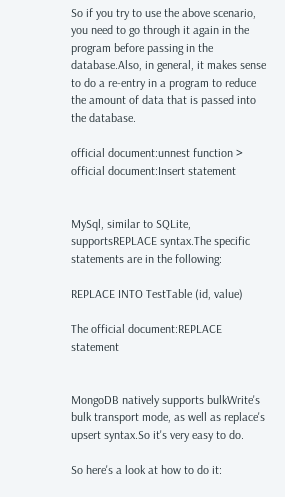So if you try to use the above scenario, you need to go through it again in the program before passing in the database.Also, in general, it makes sense to do a re-entry in a program to reduce the amount of data that is passed into the database.

official document:unnest function > official document:Insert statement


MySql, similar to SQLite, supportsREPLACE syntax.The specific statements are in the following:

REPLACE INTO TestTable (id, value)

The official document:REPLACE statement


MongoDB natively supports bulkWrite's bulk transport mode, as well as replace's upsert syntax.So it's very easy to do.

So here's a look at how to do it: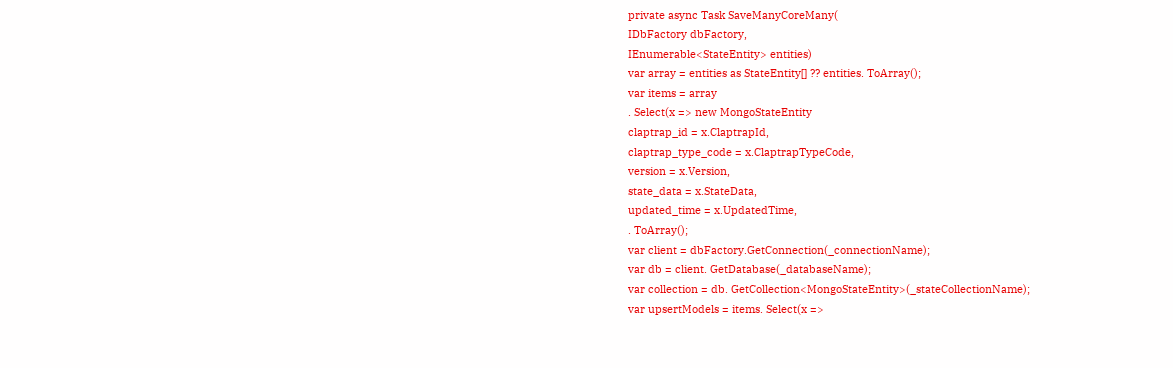private async Task SaveManyCoreMany(
IDbFactory dbFactory,
IEnumerable<StateEntity> entities)
var array = entities as StateEntity[] ?? entities. ToArray();
var items = array
. Select(x => new MongoStateEntity
claptrap_id = x.ClaptrapId,
claptrap_type_code = x.ClaptrapTypeCode,
version = x.Version,
state_data = x.StateData,
updated_time = x.UpdatedTime,
. ToArray();
var client = dbFactory.GetConnection(_connectionName);
var db = client. GetDatabase(_databaseName);
var collection = db. GetCollection<MongoStateEntity>(_stateCollectionName);
var upsertModels = items. Select(x =>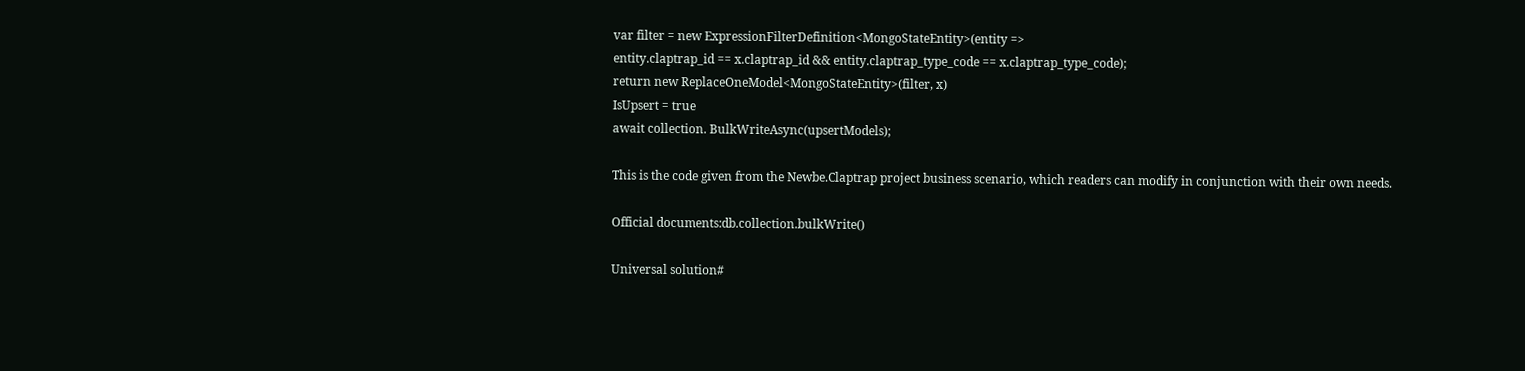var filter = new ExpressionFilterDefinition<MongoStateEntity>(entity =>
entity.claptrap_id == x.claptrap_id && entity.claptrap_type_code == x.claptrap_type_code);
return new ReplaceOneModel<MongoStateEntity>(filter, x)
IsUpsert = true
await collection. BulkWriteAsync(upsertModels);

This is the code given from the Newbe.Claptrap project business scenario, which readers can modify in conjunction with their own needs.

Official documents:db.collection.bulkWrite()

Universal solution#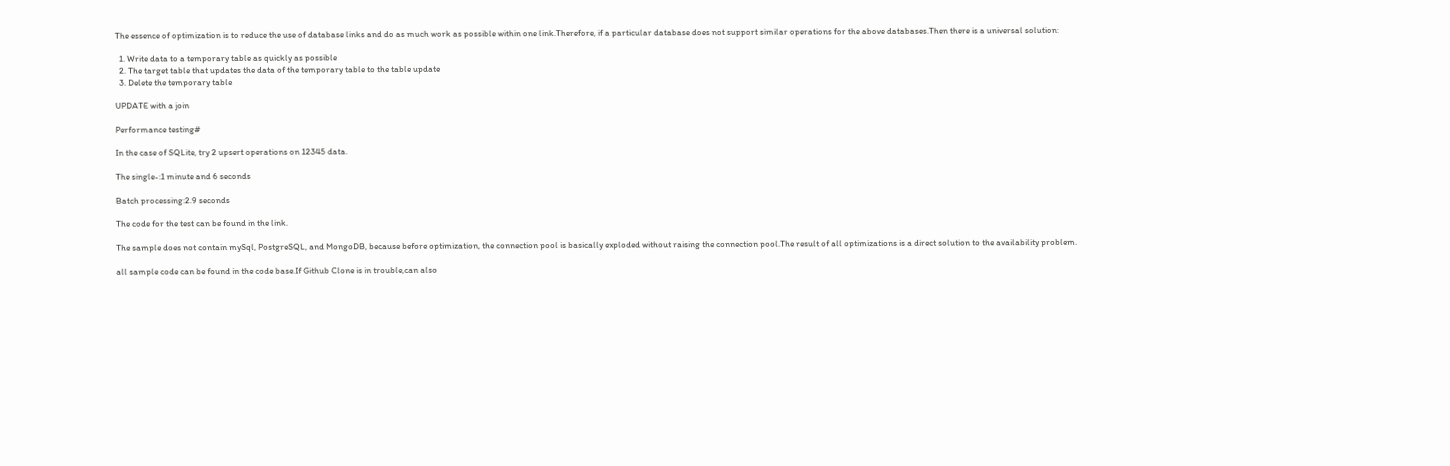The essence of optimization is to reduce the use of database links and do as much work as possible within one link.Therefore, if a particular database does not support similar operations for the above databases.Then there is a universal solution:

  1. Write data to a temporary table as quickly as possible
  2. The target table that updates the data of the temporary table to the table update
  3. Delete the temporary table

UPDATE with a join

Performance testing#

In the case of SQLite, try 2 upsert operations on 12345 data.

The single-:1 minute and 6 seconds

Batch processing:2.9 seconds

The code for the test can be found in the link.

The sample does not contain mySql, PostgreSQL, and MongoDB, because before optimization, the connection pool is basically exploded without raising the connection pool.The result of all optimizations is a direct solution to the availability problem.

all sample code can be found in the code base.If Github Clone is in trouble,can also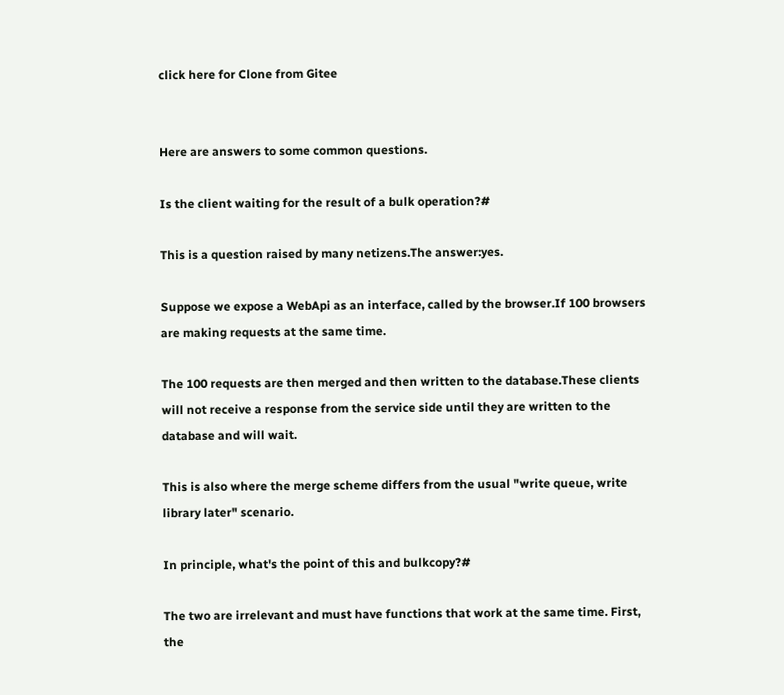click here for Clone from Gitee


Here are answers to some common questions.

Is the client waiting for the result of a bulk operation?#

This is a question raised by many netizens.The answer:yes.

Suppose we expose a WebApi as an interface, called by the browser.If 100 browsers are making requests at the same time.

The 100 requests are then merged and then written to the database.These clients will not receive a response from the service side until they are written to the database and will wait.

This is also where the merge scheme differs from the usual "write queue, write library later" scenario.

In principle, what's the point of this and bulkcopy?#

The two are irrelevant and must have functions that work at the same time. First, the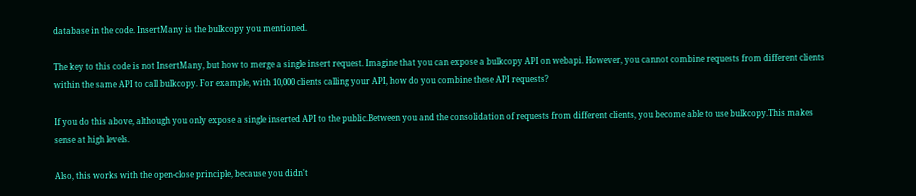database in the code. InsertMany is the bulkcopy you mentioned.

The key to this code is not InsertMany, but how to merge a single insert request. Imagine that you can expose a bulkcopy API on webapi. However, you cannot combine requests from different clients within the same API to call bulkcopy. For example, with 10,000 clients calling your API, how do you combine these API requests?

If you do this above, although you only expose a single inserted API to the public.Between you and the consolidation of requests from different clients, you become able to use bulkcopy.This makes sense at high levels.

Also, this works with the open-close principle, because you didn't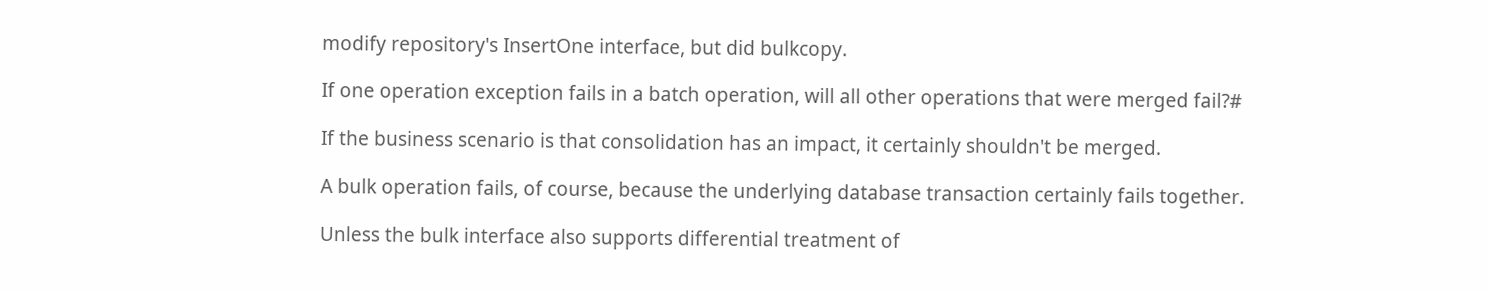modify repository's InsertOne interface, but did bulkcopy.

If one operation exception fails in a batch operation, will all other operations that were merged fail?#

If the business scenario is that consolidation has an impact, it certainly shouldn't be merged.

A bulk operation fails, of course, because the underlying database transaction certainly fails together.

Unless the bulk interface also supports differential treatment of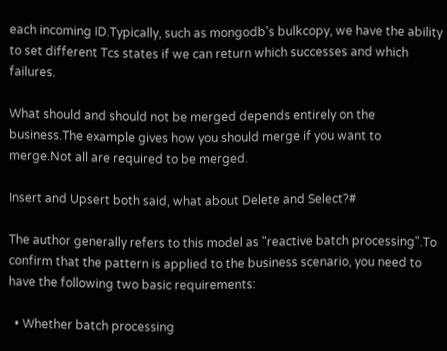each incoming ID.Typically, such as mongodb's bulkcopy, we have the ability to set different Tcs states if we can return which successes and which failures.

What should and should not be merged depends entirely on the business.The example gives how you should merge if you want to merge.Not all are required to be merged.

Insert and Upsert both said, what about Delete and Select?#

The author generally refers to this model as "reactive batch processing".To confirm that the pattern is applied to the business scenario, you need to have the following two basic requirements:

  • Whether batch processing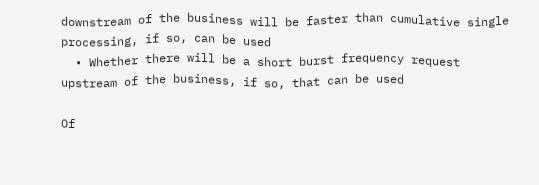downstream of the business will be faster than cumulative single processing, if so, can be used
  • Whether there will be a short burst frequency request upstream of the business, if so, that can be used

Of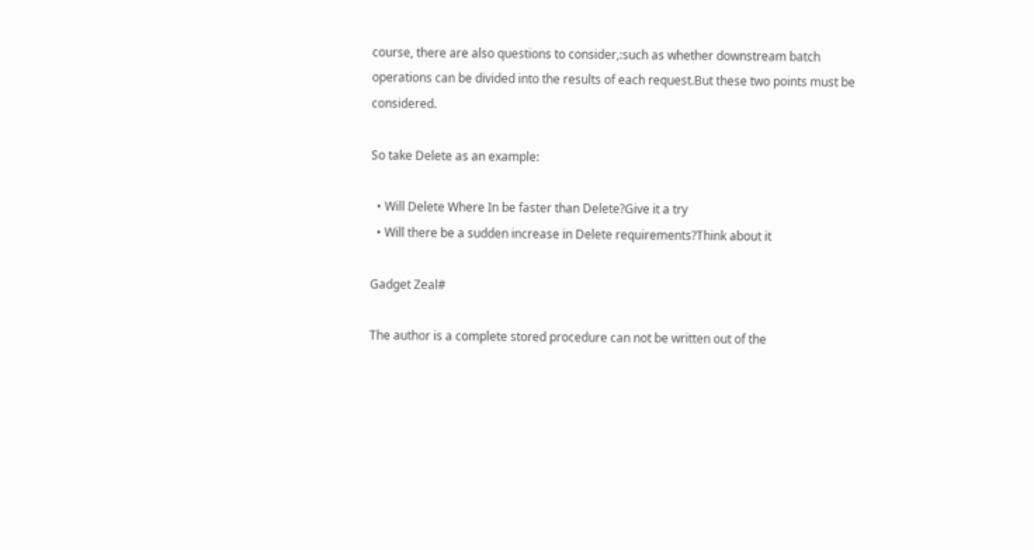course, there are also questions to consider,:such as whether downstream batch operations can be divided into the results of each request.But these two points must be considered.

So take Delete as an example:

  • Will Delete Where In be faster than Delete?Give it a try
  • Will there be a sudden increase in Delete requirements?Think about it

Gadget Zeal#

The author is a complete stored procedure can not be written out of the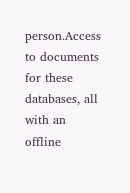person.Access to documents for these databases, all with an offline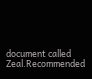document called Zeal.Recommended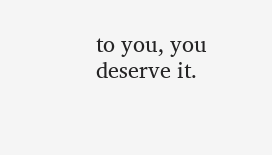to you, you deserve it.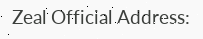Zeal Official Address: